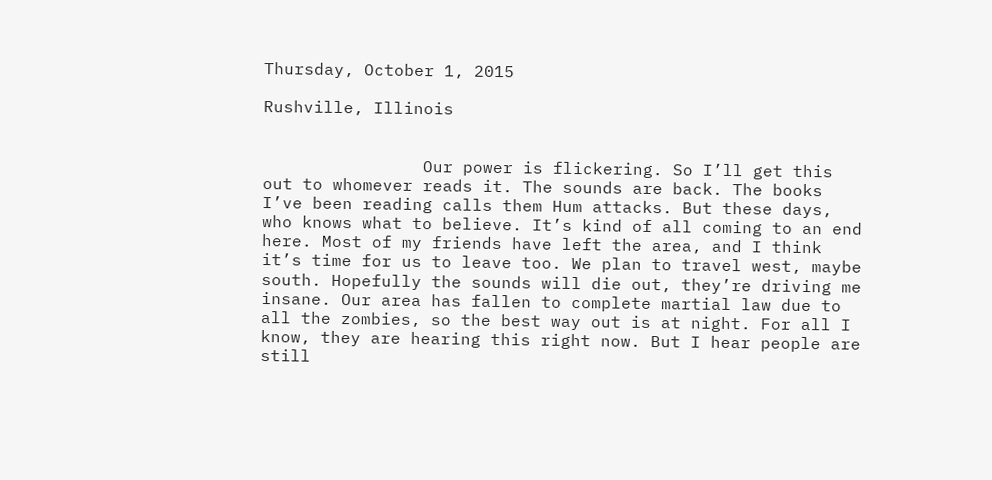Thursday, October 1, 2015

Rushville, Illinois


                Our power is flickering. So I’ll get this out to whomever reads it. The sounds are back. The books I’ve been reading calls them Hum attacks. But these days, who knows what to believe. It’s kind of all coming to an end here. Most of my friends have left the area, and I think it’s time for us to leave too. We plan to travel west, maybe south. Hopefully the sounds will die out, they’re driving me insane. Our area has fallen to complete martial law due to all the zombies, so the best way out is at night. For all I know, they are hearing this right now. But I hear people are still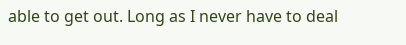able to get out. Long as I never have to deal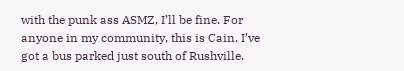with the punk ass ASMZ, I’ll be fine. For anyone in my community, this is Cain. I’ve got a bus parked just south of Rushville.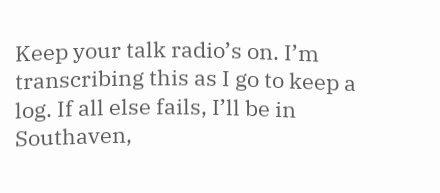Keep your talk radio’s on. I’m transcribing this as I go to keep a log. If all else fails, I’ll be in Southaven,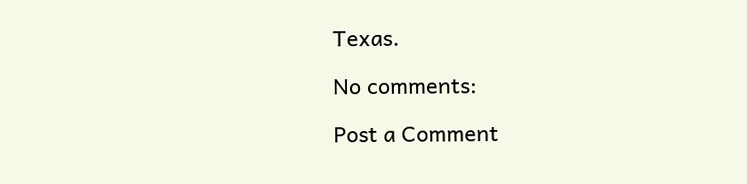Texas.

No comments:

Post a Comment